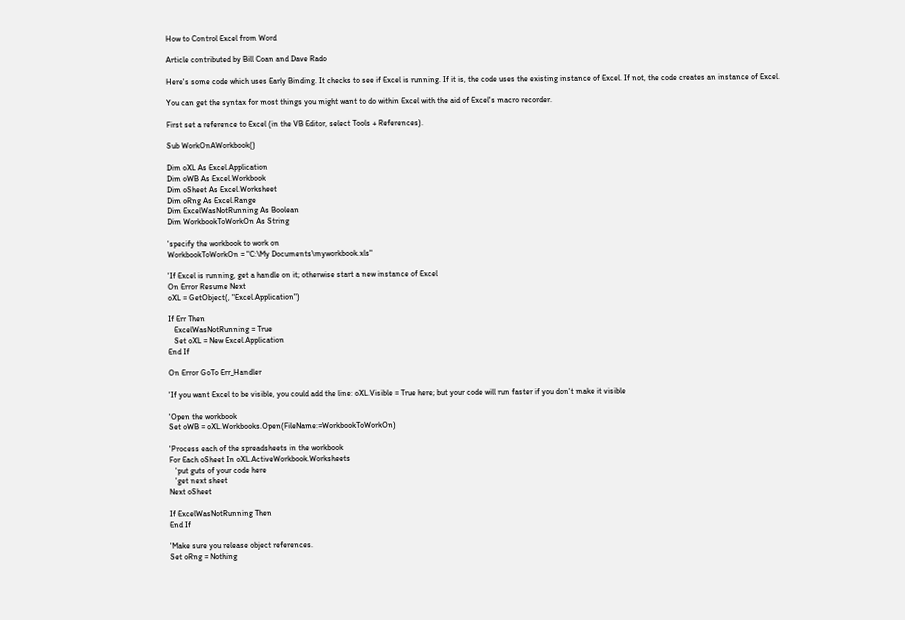How to Control Excel from Word

Article contributed by Bill Coan and Dave Rado

Here's some code which uses Early Binding. It checks to see if Excel is running. If it is, the code uses the existing instance of Excel. If not, the code creates an instance of Excel.

You can get the syntax for most things you might want to do within Excel with the aid of Excel's macro recorder.

First set a reference to Excel (in the VB Editor, select Tools + References).

Sub WorkOnAWorkbook()

Dim oXL As Excel.Application
Dim oWB As Excel.Workbook
Dim oSheet As Excel.Worksheet
Dim oRng As Excel.Range
Dim ExcelWasNotRunning As Boolean
Dim WorkbookToWorkOn As String

'specify the workbook to work on
WorkbookToWorkOn = "C:\My Documents\myworkbook.xls"

'If Excel is running, get a handle on it; otherwise start a new instance of Excel
On Error Resume Next
oXL = GetObject(, "Excel.Application")

If Err Then
   ExcelWasNotRunning = True
   Set oXL = New Excel.Application
End If

On Error GoTo Err_Handler

'If you want Excel to be visible, you could add the line: oXL.Visible = True here; but your code will run faster if you don't make it visible

'Open the workbook
Set oWB = oXL.Workbooks.Open(FileName:=WorkbookToWorkOn)

'Process each of the spreadsheets in the workbook
For Each oSheet In oXL.ActiveWorkbook.Worksheets
   'put guts of your code here
   'get next sheet
Next oSheet

If ExcelWasNotRunning Then
End If

'Make sure you release object references.
Set oRng = Nothing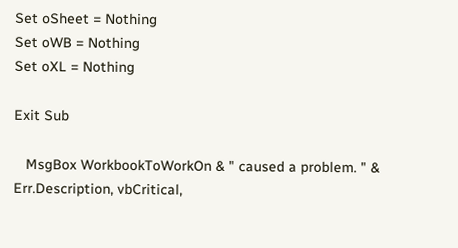Set oSheet = Nothing
Set oWB = Nothing
Set oXL = Nothing

Exit Sub

   MsgBox WorkbookToWorkOn & " caused a problem. " & Err.Description, vbCritical,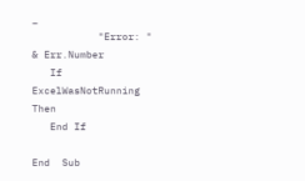_
           "Error: " & Err.Number
   If ExcelWasNotRunning Then
   End If

End  Sub